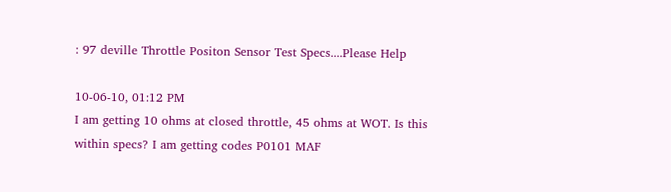: 97 deville Throttle Positon Sensor Test Specs....Please Help

10-06-10, 01:12 PM
I am getting 10 ohms at closed throttle, 45 ohms at WOT. Is this within specs? I am getting codes P0101 MAF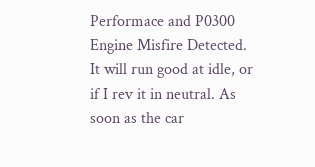Performace and P0300 Engine Misfire Detected. It will run good at idle, or if I rev it in neutral. As soon as the car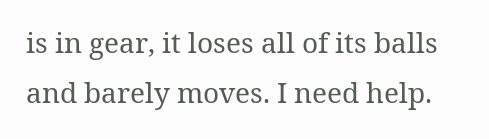is in gear, it loses all of its balls and barely moves. I need help.